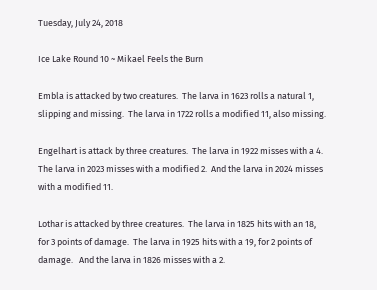Tuesday, July 24, 2018

Ice Lake Round 10 ~ Mikael Feels the Burn

Embla is attacked by two creatures.  The larva in 1623 rolls a natural 1, slipping and missing.  The larva in 1722 rolls a modified 11, also missing.

Engelhart is attack by three creatures.  The larva in 1922 misses with a 4.  The larva in 2023 misses with a modified 2.  And the larva in 2024 misses with a modified 11.

Lothar is attacked by three creatures.  The larva in 1825 hits with an 18, for 3 points of damage.  The larva in 1925 hits with a 19, for 2 points of damage.   And the larva in 1826 misses with a 2.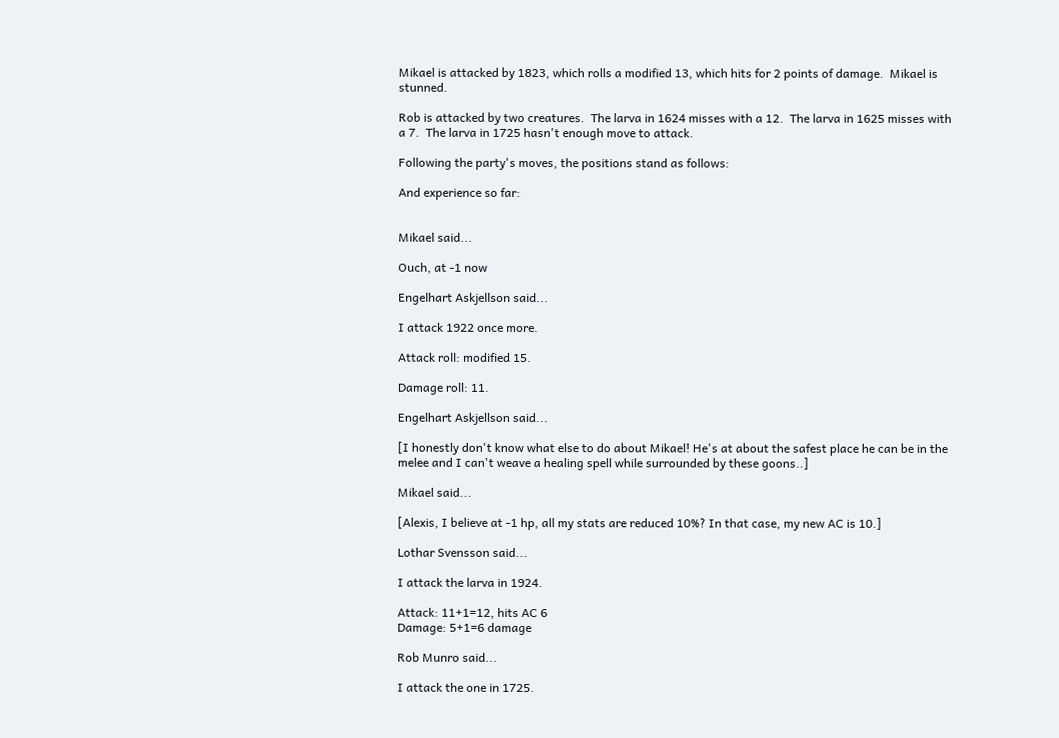Mikael is attacked by 1823, which rolls a modified 13, which hits for 2 points of damage.  Mikael is stunned.

Rob is attacked by two creatures.  The larva in 1624 misses with a 12.  The larva in 1625 misses with a 7.  The larva in 1725 hasn't enough move to attack.

Following the party's moves, the positions stand as follows:

And experience so far:


Mikael said...

Ouch, at -1 now

Engelhart Askjellson said...

I attack 1922 once more.

Attack roll: modified 15.

Damage roll: 11.

Engelhart Askjellson said...

[I honestly don't know what else to do about Mikael! He's at about the safest place he can be in the melee and I can't weave a healing spell while surrounded by these goons..]

Mikael said...

[Alexis, I believe at -1 hp, all my stats are reduced 10%? In that case, my new AC is 10.]

Lothar Svensson said...

I attack the larva in 1924.

Attack: 11+1=12, hits AC 6
Damage: 5+1=6 damage

Rob Munro said...

I attack the one in 1725.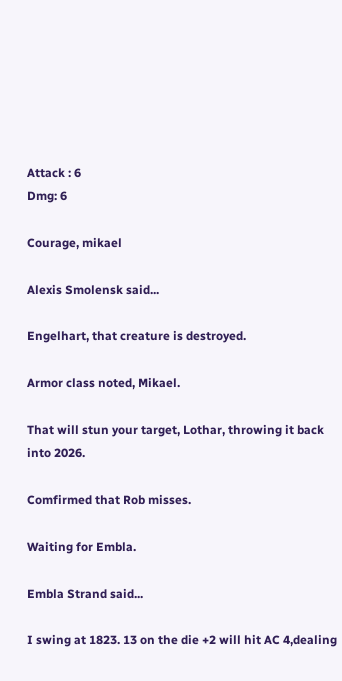Attack : 6
Dmg: 6

Courage, mikael

Alexis Smolensk said...

Engelhart, that creature is destroyed.

Armor class noted, Mikael.

That will stun your target, Lothar, throwing it back into 2026.

Comfirmed that Rob misses.

Waiting for Embla.

Embla Strand said...

I swing at 1823. 13 on the die +2 will hit AC 4,dealing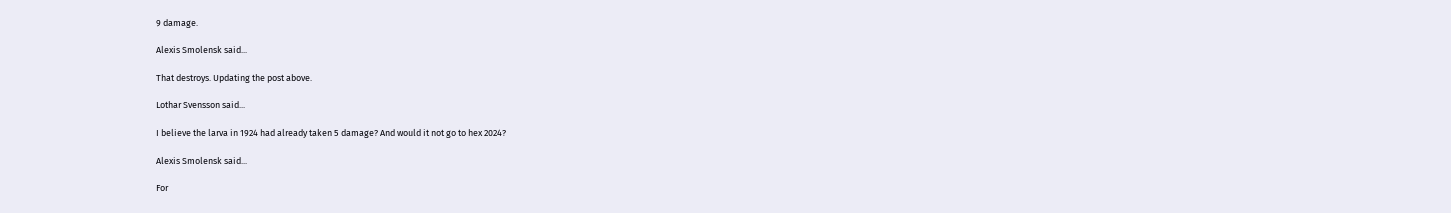9 damage.

Alexis Smolensk said...

That destroys. Updating the post above.

Lothar Svensson said...

I believe the larva in 1924 had already taken 5 damage? And would it not go to hex 2024?

Alexis Smolensk said...

For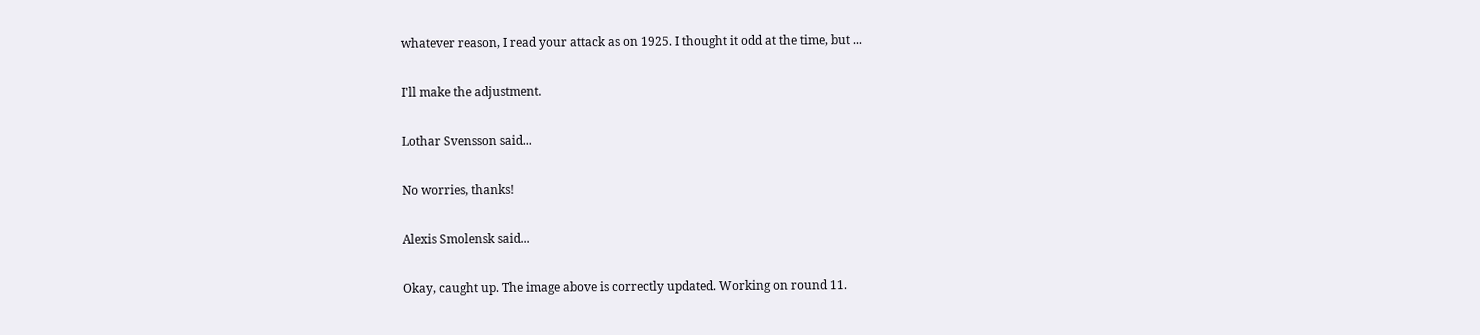whatever reason, I read your attack as on 1925. I thought it odd at the time, but ...

I'll make the adjustment.

Lothar Svensson said...

No worries, thanks!

Alexis Smolensk said...

Okay, caught up. The image above is correctly updated. Working on round 11.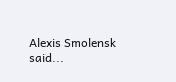Alexis Smolensk said...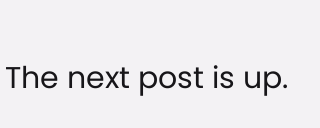The next post is up.